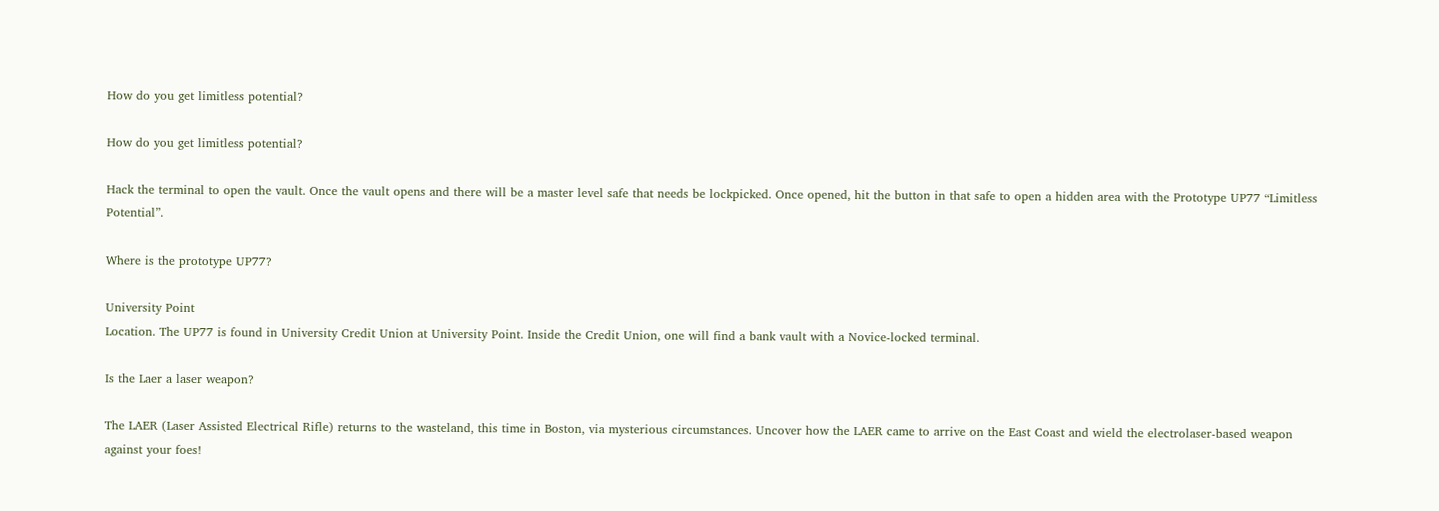How do you get limitless potential?

How do you get limitless potential?

Hack the terminal to open the vault. Once the vault opens and there will be a master level safe that needs be lockpicked. Once opened, hit the button in that safe to open a hidden area with the Prototype UP77 “Limitless Potential”.

Where is the prototype UP77?

University Point
Location. The UP77 is found in University Credit Union at University Point. Inside the Credit Union, one will find a bank vault with a Novice-locked terminal.

Is the Laer a laser weapon?

The LAER (Laser Assisted Electrical Rifle) returns to the wasteland, this time in Boston, via mysterious circumstances. Uncover how the LAER came to arrive on the East Coast and wield the electrolaser-based weapon against your foes!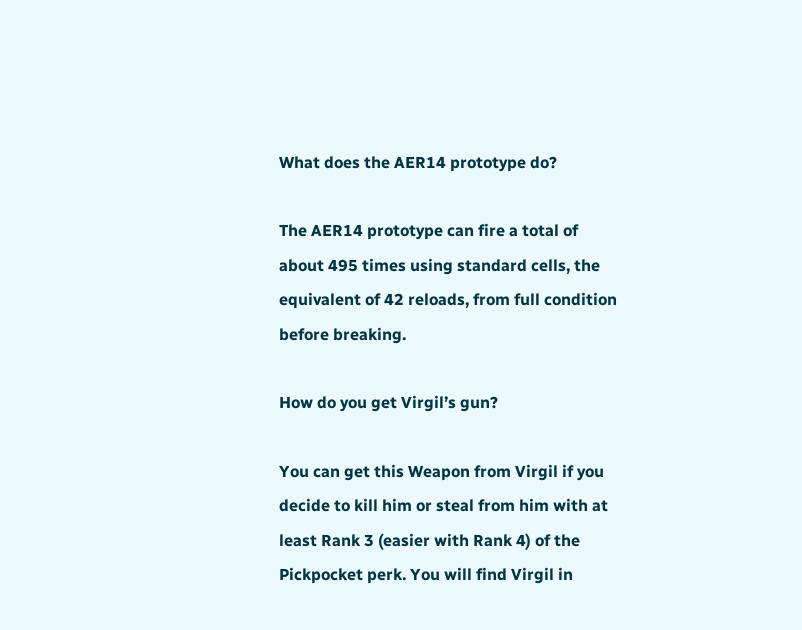What does the AER14 prototype do?

The AER14 prototype can fire a total of about 495 times using standard cells, the equivalent of 42 reloads, from full condition before breaking.

How do you get Virgil’s gun?

You can get this Weapon from Virgil if you decide to kill him or steal from him with at least Rank 3 (easier with Rank 4) of the Pickpocket perk. You will find Virgil in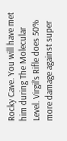Rocky Cave. You will have met him during The Molecular Level. Virgil’s Rifle does 50% more damage against super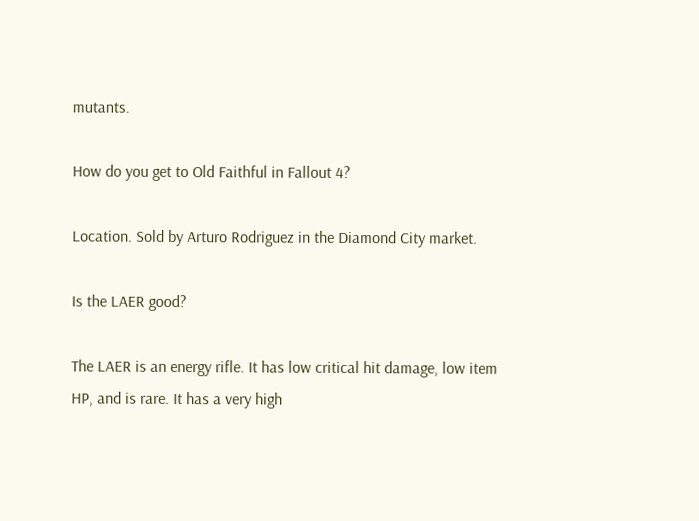mutants.

How do you get to Old Faithful in Fallout 4?

Location. Sold by Arturo Rodriguez in the Diamond City market.

Is the LAER good?

The LAER is an energy rifle. It has low critical hit damage, low item HP, and is rare. It has a very high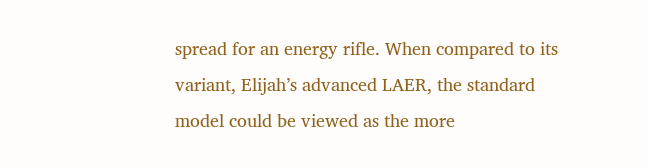spread for an energy rifle. When compared to its variant, Elijah’s advanced LAER, the standard model could be viewed as the more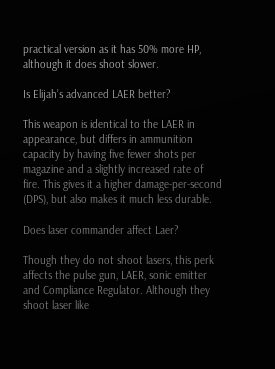practical version as it has 50% more HP, although it does shoot slower.

Is Elijah’s advanced LAER better?

This weapon is identical to the LAER in appearance, but differs in ammunition capacity by having five fewer shots per magazine and a slightly increased rate of fire. This gives it a higher damage-per-second (DPS), but also makes it much less durable.

Does laser commander affect Laer?

Though they do not shoot lasers, this perk affects the pulse gun, LAER, sonic emitter and Compliance Regulator. Although they shoot laser like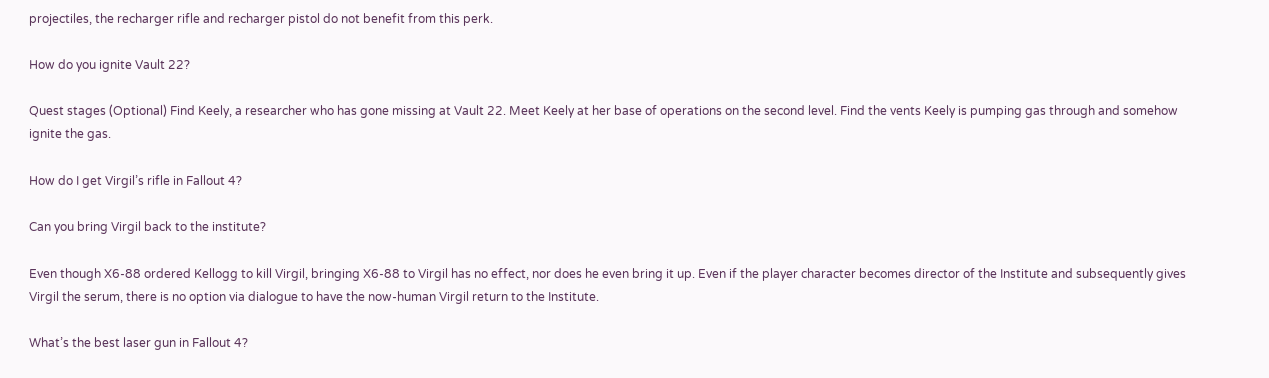projectiles, the recharger rifle and recharger pistol do not benefit from this perk.

How do you ignite Vault 22?

Quest stages (Optional) Find Keely, a researcher who has gone missing at Vault 22. Meet Keely at her base of operations on the second level. Find the vents Keely is pumping gas through and somehow ignite the gas.

How do I get Virgil’s rifle in Fallout 4?

Can you bring Virgil back to the institute?

Even though X6-88 ordered Kellogg to kill Virgil, bringing X6-88 to Virgil has no effect, nor does he even bring it up. Even if the player character becomes director of the Institute and subsequently gives Virgil the serum, there is no option via dialogue to have the now-human Virgil return to the Institute.

What’s the best laser gun in Fallout 4?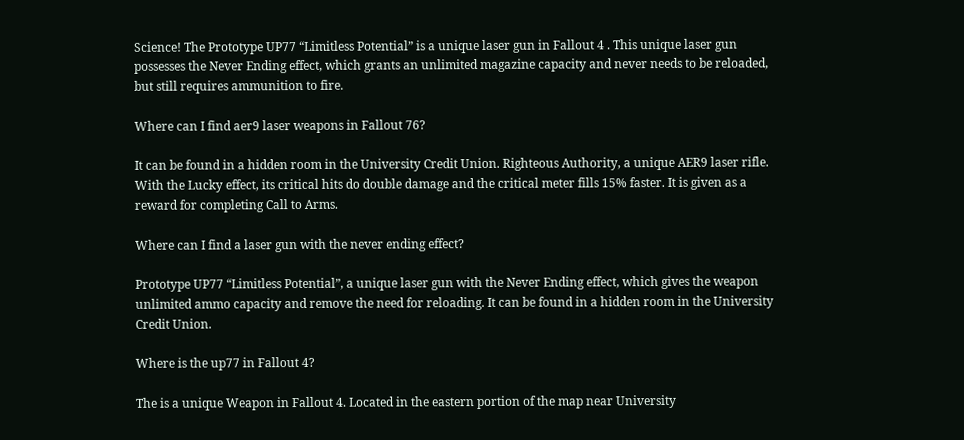Science! The Prototype UP77 “Limitless Potential” is a unique laser gun in Fallout 4 . This unique laser gun possesses the Never Ending effect, which grants an unlimited magazine capacity and never needs to be reloaded, but still requires ammunition to fire.

Where can I find aer9 laser weapons in Fallout 76?

It can be found in a hidden room in the University Credit Union. Righteous Authority, a unique AER9 laser rifle. With the Lucky effect, its critical hits do double damage and the critical meter fills 15% faster. It is given as a reward for completing Call to Arms.

Where can I find a laser gun with the never ending effect?

Prototype UP77 “Limitless Potential”, a unique laser gun with the Never Ending effect, which gives the weapon unlimited ammo capacity and remove the need for reloading. It can be found in a hidden room in the University Credit Union.

Where is the up77 in Fallout 4?

The is a unique Weapon in Fallout 4. Located in the eastern portion of the map near University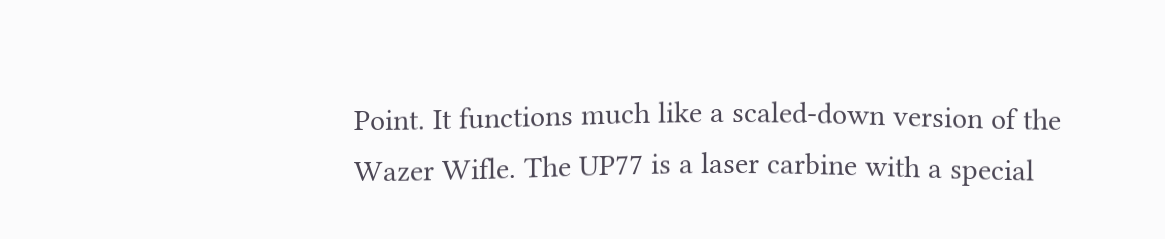Point. It functions much like a scaled-down version of the Wazer Wifle. The UP77 is a laser carbine with a special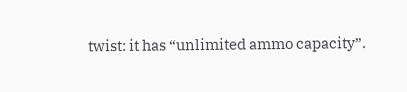twist: it has “unlimited ammo capacity”.